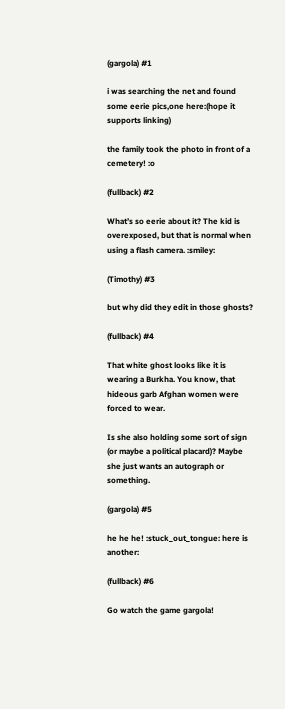(gargola) #1

i was searching the net and found some eerie pics,one here:(hope it supports linking)

the family took the photo in front of a cemetery! :o

(fullback) #2

What’s so eerie about it? The kid is overexposed, but that is normal when using a flash camera. :smiley:

(Timothy) #3

but why did they edit in those ghosts?

(fullback) #4

That white ghost looks like it is wearing a Burkha. You know, that hideous garb Afghan women were forced to wear.

Is she also holding some sort of sign (or maybe a political placard)? Maybe she just wants an autograph or something.

(gargola) #5

he he he! :stuck_out_tongue: here is another:

(fullback) #6

Go watch the game gargola!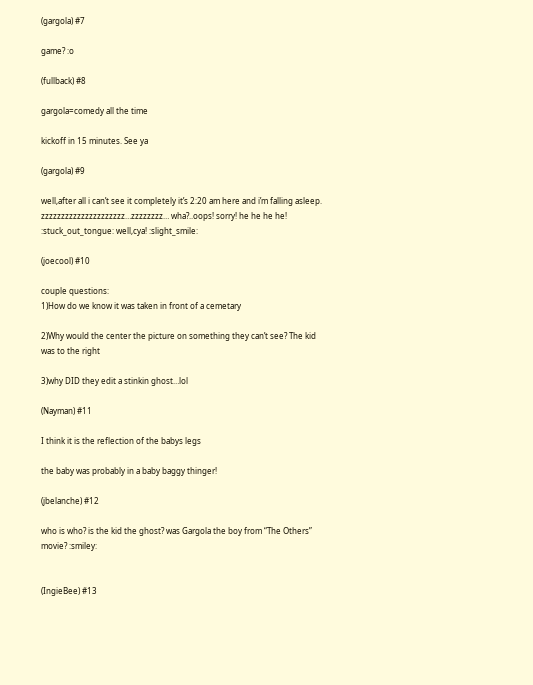(gargola) #7

game? :o

(fullback) #8

gargola=comedy all the time

kickoff in 15 minutes. See ya

(gargola) #9

well,after all i can’t see it completely it’s 2:20 am here and i’m falling asleep. zzzzzzzzzzzzzzzzzzzzz…zzzzzzzz… wha?..oops! sorry! he he he he! :stuck_out_tongue: well,cya! :slight_smile:

(joecool) #10

couple questions:
1)How do we know it was taken in front of a cemetary

2)Why would the center the picture on something they can’t see? The kid was to the right

3)why DID they edit a stinkin ghost…lol

(Nayman) #11

I think it is the reflection of the babys legs

the baby was probably in a baby baggy thinger!

(jbelanche) #12

who is who? is the kid the ghost? was Gargola the boy from “The Others” movie? :smiley:


(IngieBee) #13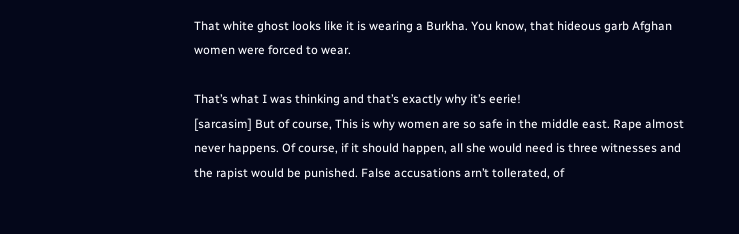That white ghost looks like it is wearing a Burkha. You know, that hideous garb Afghan women were forced to wear.

That’s what I was thinking and that’s exactly why it’s eerie!
[sarcasim] But of course, This is why women are so safe in the middle east. Rape almost never happens. Of course, if it should happen, all she would need is three witnesses and the rapist would be punished. False accusations arn’t tollerated, of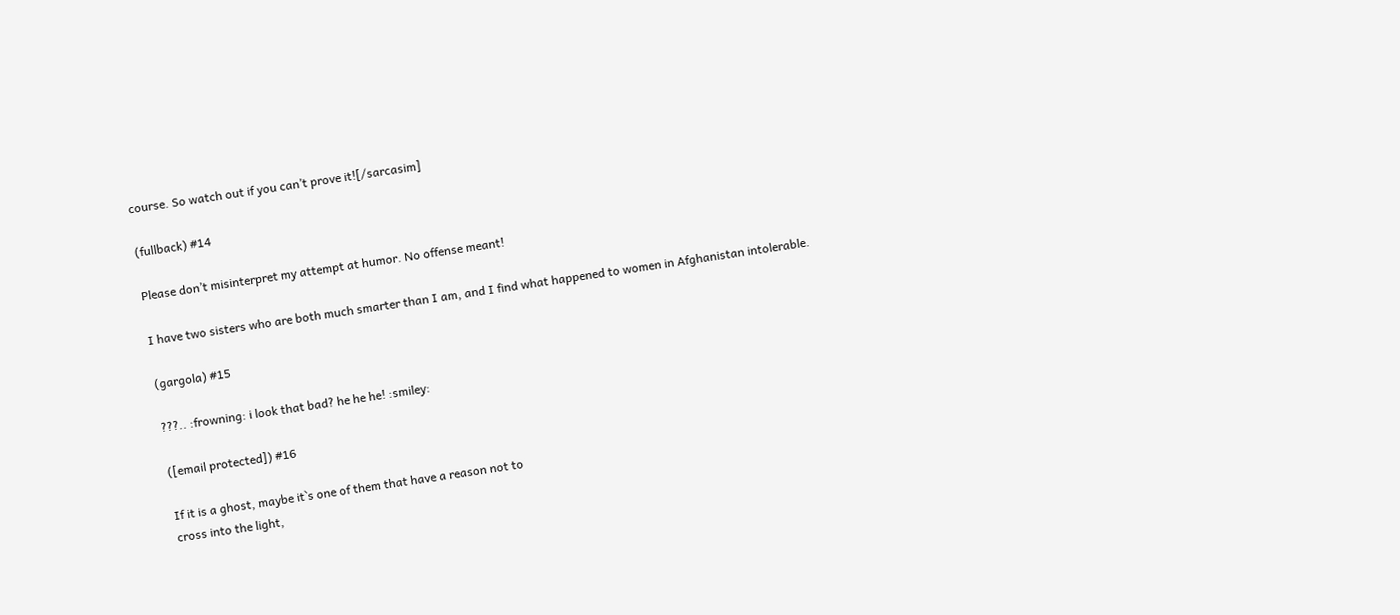course. So watch out if you can’t prove it![/sarcasim]

(fullback) #14

Please don’t misinterpret my attempt at humor. No offense meant!

I have two sisters who are both much smarter than I am, and I find what happened to women in Afghanistan intolerable.

(gargola) #15

???.. :frowning: i look that bad? he he he! :smiley:

([email protected]) #16

If it is a ghost, maybe it`s one of them that have a reason not to
cross into the light,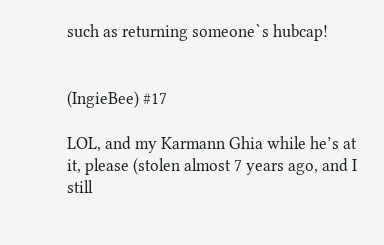such as returning someone`s hubcap!


(IngieBee) #17

LOL, and my Karmann Ghia while he’s at it, please (stolen almost 7 years ago, and I still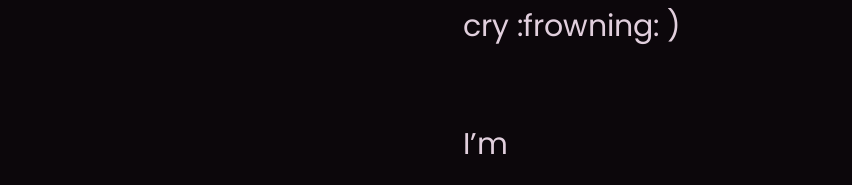cry :frowning: )

I’m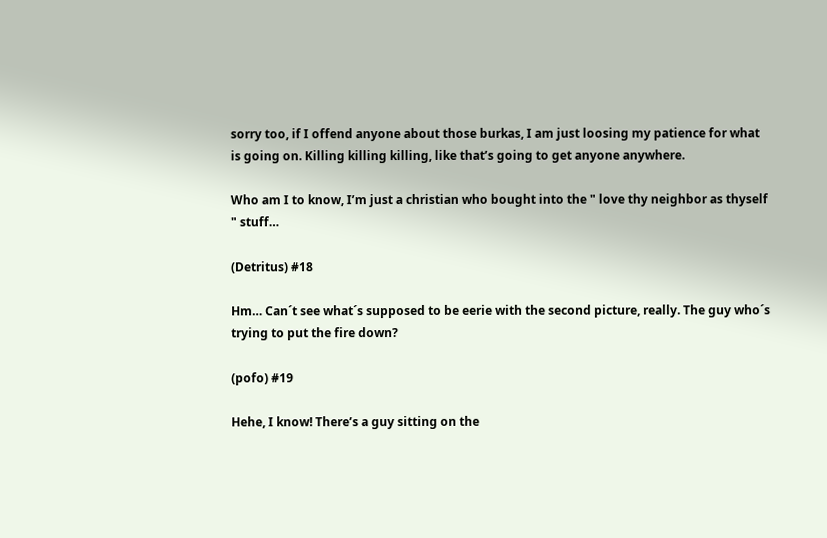sorry too, if I offend anyone about those burkas, I am just loosing my patience for what is going on. Killing killing killing, like that’s going to get anyone anywhere.

Who am I to know, I’m just a christian who bought into the " love thy neighbor as thyself " stuff…

(Detritus) #18

Hm… Can´t see what´s supposed to be eerie with the second picture, really. The guy who´s trying to put the fire down?

(pofo) #19

Hehe, I know! There’s a guy sitting on the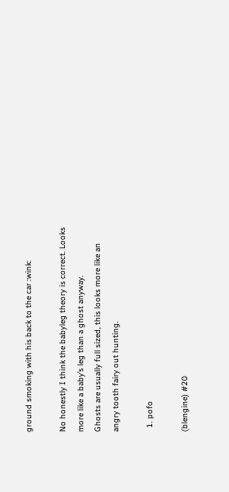ground smoking with his back to the car :wink:

No honestly I think the babyleg theory is correct. Looks more like a baby’s leg than a ghost anyway.
Ghosts are usually full sized, this looks more like an angry tooth fairy out hunting.

  1. pofo

(blengine) #20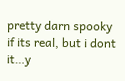pretty darn spooky if its real, but i dont it…y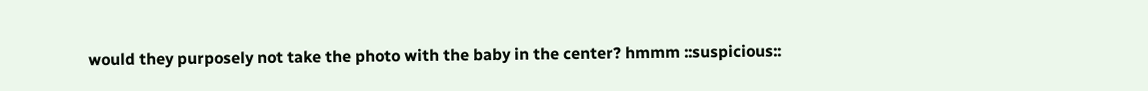would they purposely not take the photo with the baby in the center? hmmm ::suspicious::